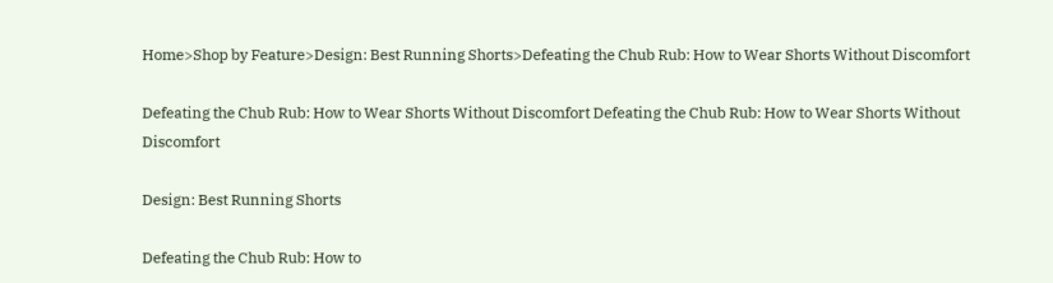Home>Shop by Feature>Design: Best Running Shorts>Defeating the Chub Rub: How to Wear Shorts Without Discomfort

Defeating the Chub Rub: How to Wear Shorts Without Discomfort Defeating the Chub Rub: How to Wear Shorts Without Discomfort

Design: Best Running Shorts

Defeating the Chub Rub: How to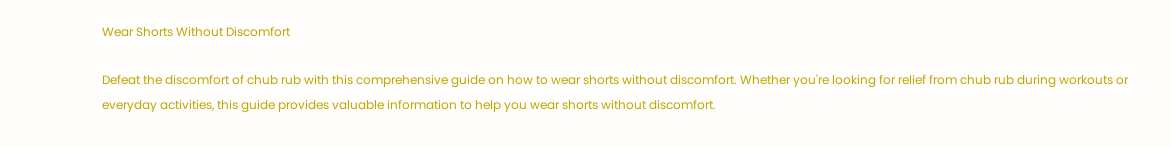Wear Shorts Without Discomfort

Defeat the discomfort of chub rub with this comprehensive guide on how to wear shorts without discomfort. Whether you're looking for relief from chub rub during workouts or everyday activities, this guide provides valuable information to help you wear shorts without discomfort.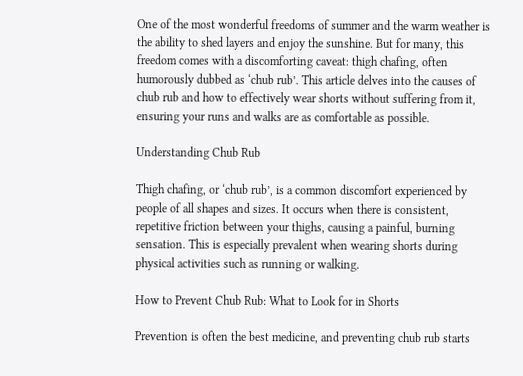One of the most wonderful freedoms of summer and the warm weather is the ability to shed layers and enjoy the sunshine. But for many, this freedom comes with a discomforting caveat: thigh chafing, often humorously dubbed as ‘chub rub’. This article delves into the causes of chub rub and how to effectively wear shorts without suffering from it, ensuring your runs and walks are as comfortable as possible.

Understanding Chub Rub

Thigh chafing, or ‘chub rub’, is a common discomfort experienced by people of all shapes and sizes. It occurs when there is consistent, repetitive friction between your thighs, causing a painful, burning sensation. This is especially prevalent when wearing shorts during physical activities such as running or walking.

How to Prevent Chub Rub: What to Look for in Shorts

Prevention is often the best medicine, and preventing chub rub starts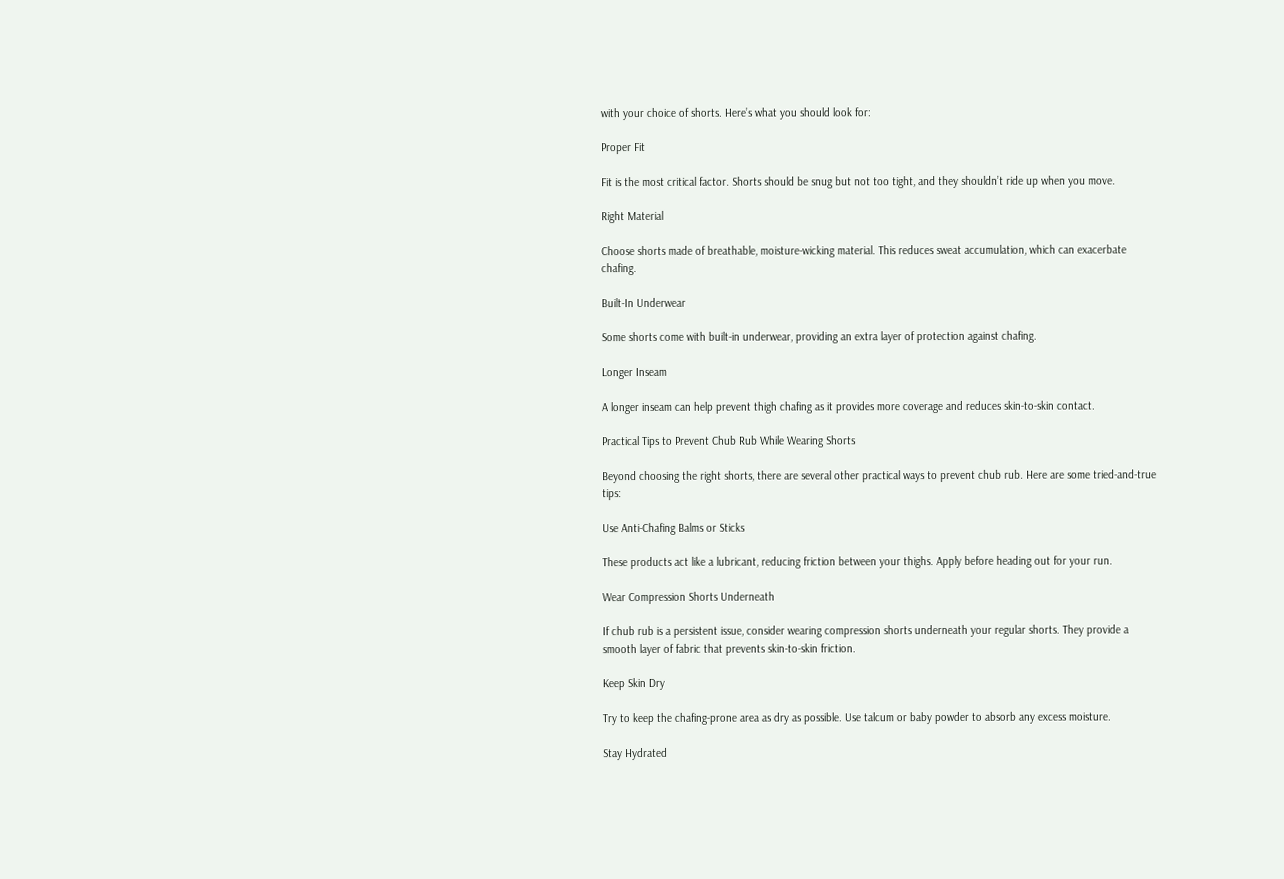with your choice of shorts. Here’s what you should look for:

Proper Fit

Fit is the most critical factor. Shorts should be snug but not too tight, and they shouldn’t ride up when you move.

Right Material

Choose shorts made of breathable, moisture-wicking material. This reduces sweat accumulation, which can exacerbate chafing.

Built-In Underwear

Some shorts come with built-in underwear, providing an extra layer of protection against chafing.

Longer Inseam

A longer inseam can help prevent thigh chafing as it provides more coverage and reduces skin-to-skin contact.

Practical Tips to Prevent Chub Rub While Wearing Shorts

Beyond choosing the right shorts, there are several other practical ways to prevent chub rub. Here are some tried-and-true tips:

Use Anti-Chafing Balms or Sticks

These products act like a lubricant, reducing friction between your thighs. Apply before heading out for your run.

Wear Compression Shorts Underneath

If chub rub is a persistent issue, consider wearing compression shorts underneath your regular shorts. They provide a smooth layer of fabric that prevents skin-to-skin friction.

Keep Skin Dry

Try to keep the chafing-prone area as dry as possible. Use talcum or baby powder to absorb any excess moisture.

Stay Hydrated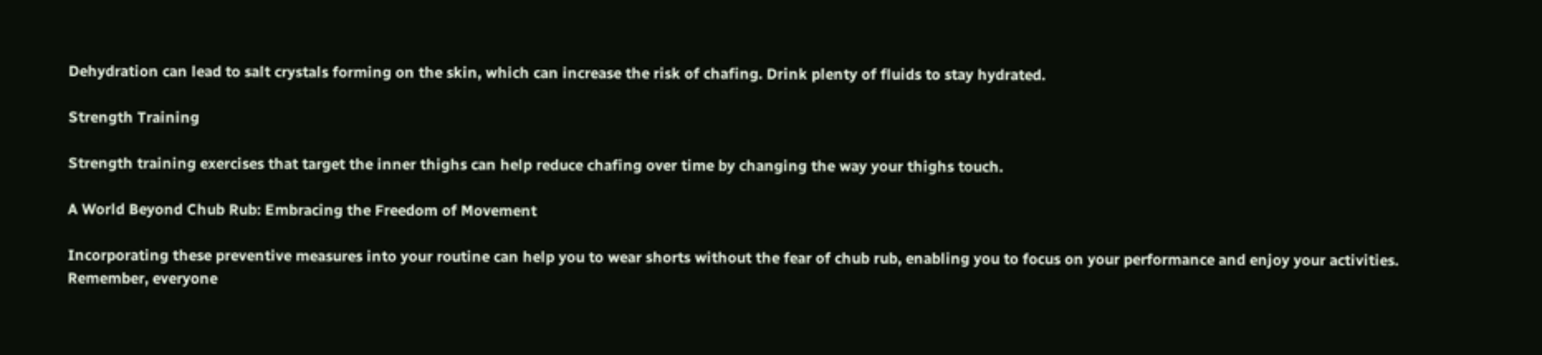Dehydration can lead to salt crystals forming on the skin, which can increase the risk of chafing. Drink plenty of fluids to stay hydrated.

Strength Training

Strength training exercises that target the inner thighs can help reduce chafing over time by changing the way your thighs touch.

A World Beyond Chub Rub: Embracing the Freedom of Movement

Incorporating these preventive measures into your routine can help you to wear shorts without the fear of chub rub, enabling you to focus on your performance and enjoy your activities. Remember, everyone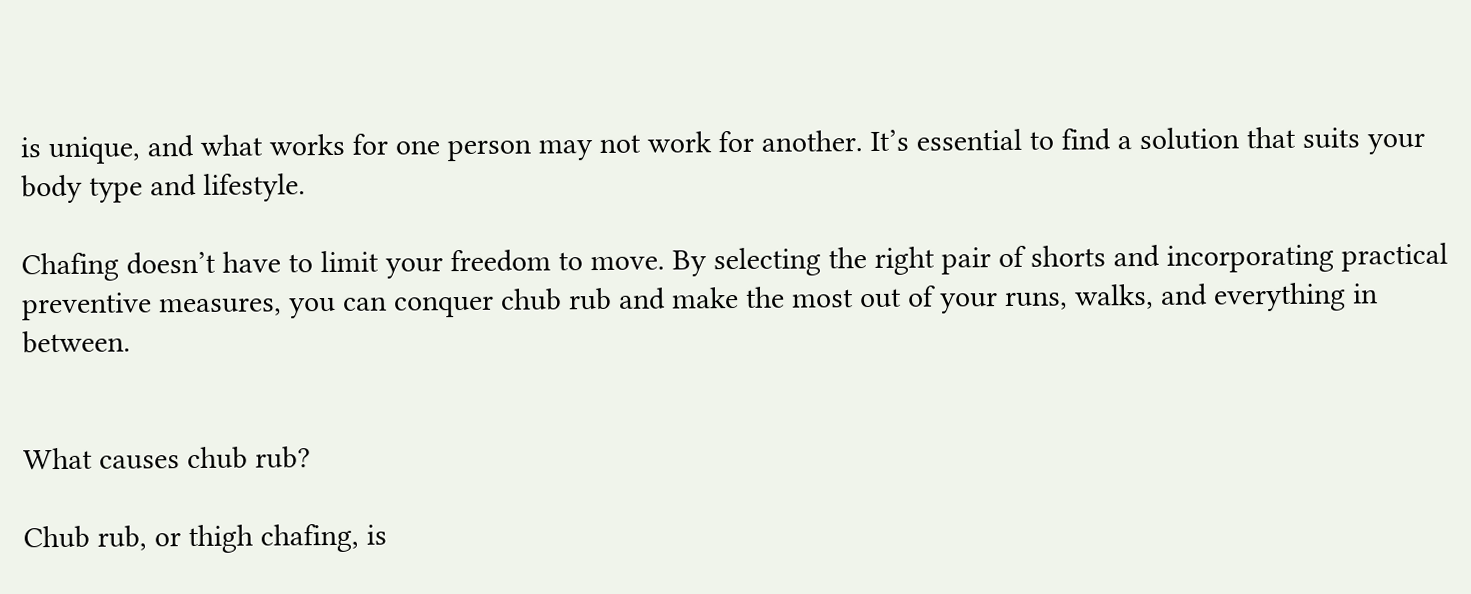is unique, and what works for one person may not work for another. It’s essential to find a solution that suits your body type and lifestyle.

Chafing doesn’t have to limit your freedom to move. By selecting the right pair of shorts and incorporating practical preventive measures, you can conquer chub rub and make the most out of your runs, walks, and everything in between.


What causes chub rub?

Chub rub, or thigh chafing, is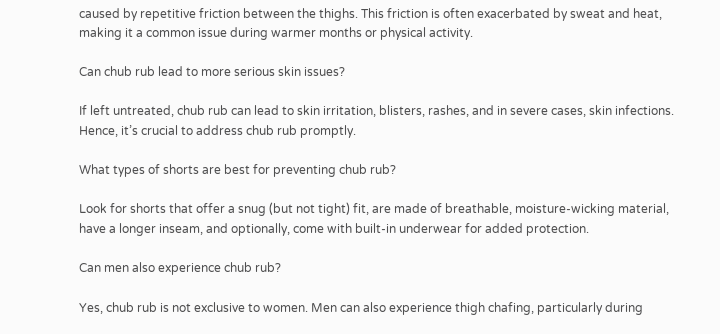caused by repetitive friction between the thighs. This friction is often exacerbated by sweat and heat, making it a common issue during warmer months or physical activity.

Can chub rub lead to more serious skin issues?

If left untreated, chub rub can lead to skin irritation, blisters, rashes, and in severe cases, skin infections. Hence, it’s crucial to address chub rub promptly.

What types of shorts are best for preventing chub rub?

Look for shorts that offer a snug (but not tight) fit, are made of breathable, moisture-wicking material, have a longer inseam, and optionally, come with built-in underwear for added protection.

Can men also experience chub rub?

Yes, chub rub is not exclusive to women. Men can also experience thigh chafing, particularly during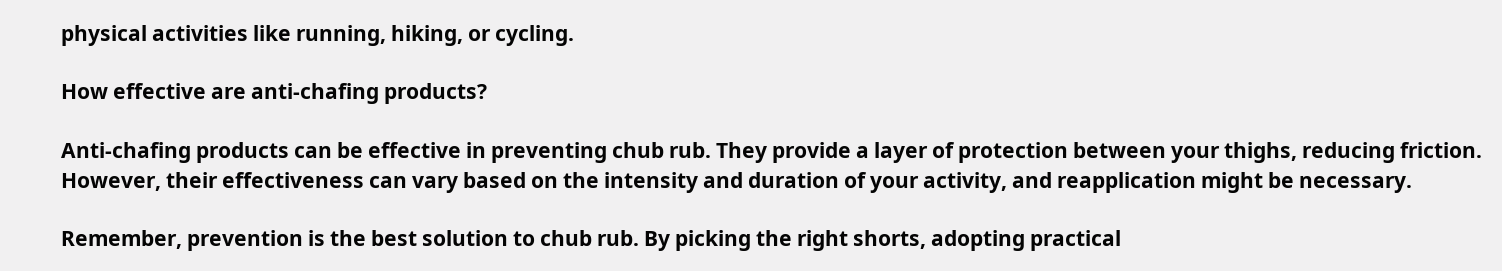physical activities like running, hiking, or cycling.

How effective are anti-chafing products?

Anti-chafing products can be effective in preventing chub rub. They provide a layer of protection between your thighs, reducing friction. However, their effectiveness can vary based on the intensity and duration of your activity, and reapplication might be necessary.

Remember, prevention is the best solution to chub rub. By picking the right shorts, adopting practical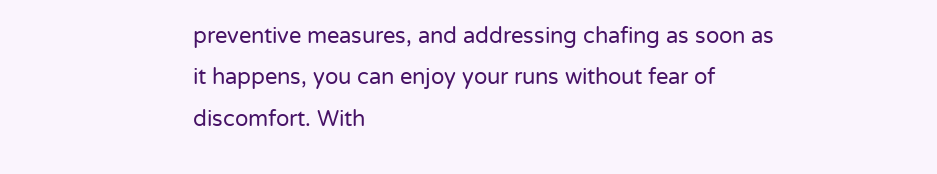preventive measures, and addressing chafing as soon as it happens, you can enjoy your runs without fear of discomfort. With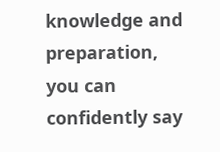knowledge and preparation, you can confidently say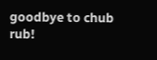goodbye to chub rub!